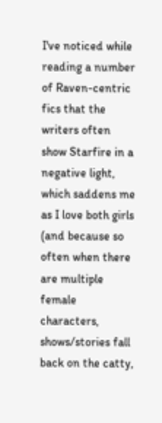I've noticed while reading a number of Raven-centric fics that the writers often show Starfire in a negative light, which saddens me as I love both girls (and because so often when there are multiple female characters, shows/stories fall back on the catty,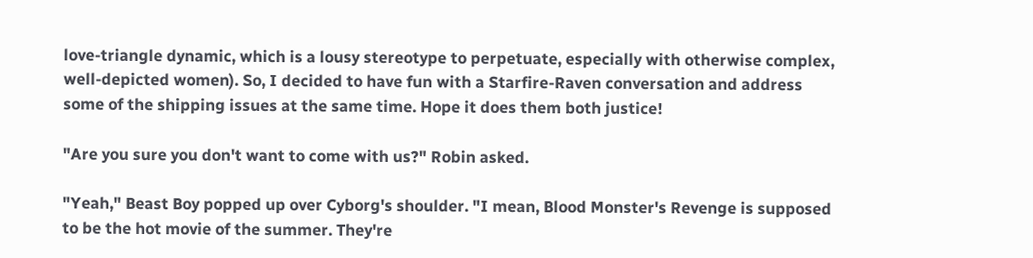love-triangle dynamic, which is a lousy stereotype to perpetuate, especially with otherwise complex, well-depicted women). So, I decided to have fun with a Starfire-Raven conversation and address some of the shipping issues at the same time. Hope it does them both justice!

"Are you sure you don't want to come with us?" Robin asked.

"Yeah," Beast Boy popped up over Cyborg's shoulder. "I mean, Blood Monster's Revenge is supposed to be the hot movie of the summer. They're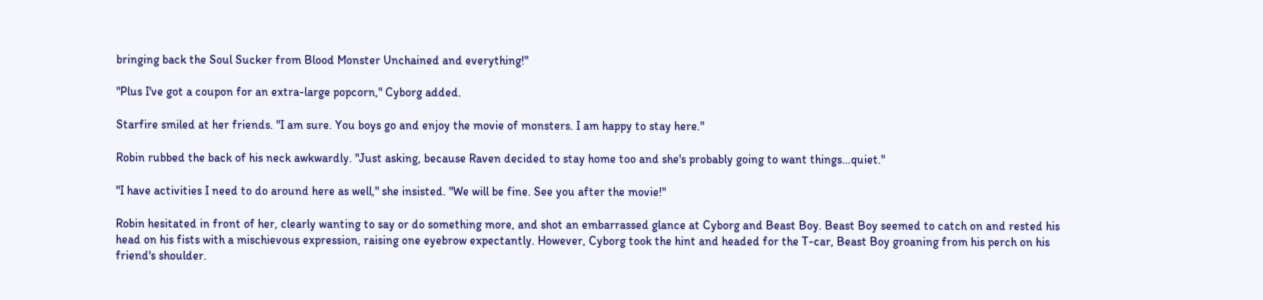bringing back the Soul Sucker from Blood Monster Unchained and everything!"

"Plus I've got a coupon for an extra-large popcorn," Cyborg added.

Starfire smiled at her friends. "I am sure. You boys go and enjoy the movie of monsters. I am happy to stay here."

Robin rubbed the back of his neck awkwardly. "Just asking, because Raven decided to stay home too and she's probably going to want things…quiet."

"I have activities I need to do around here as well," she insisted. "We will be fine. See you after the movie!"

Robin hesitated in front of her, clearly wanting to say or do something more, and shot an embarrassed glance at Cyborg and Beast Boy. Beast Boy seemed to catch on and rested his head on his fists with a mischievous expression, raising one eyebrow expectantly. However, Cyborg took the hint and headed for the T-car, Beast Boy groaning from his perch on his friend's shoulder.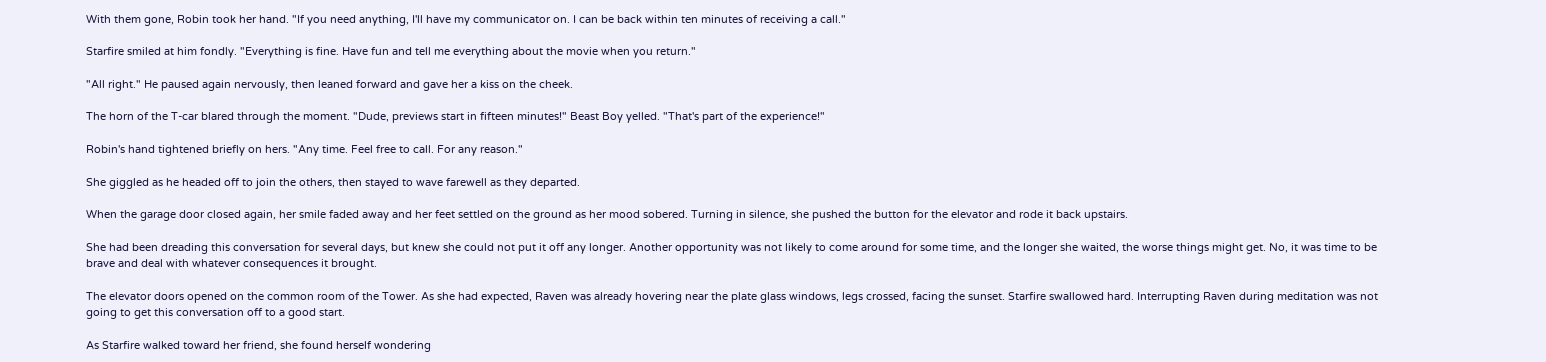With them gone, Robin took her hand. "If you need anything, I'll have my communicator on. I can be back within ten minutes of receiving a call."

Starfire smiled at him fondly. "Everything is fine. Have fun and tell me everything about the movie when you return."

"All right." He paused again nervously, then leaned forward and gave her a kiss on the cheek.

The horn of the T-car blared through the moment. "Dude, previews start in fifteen minutes!" Beast Boy yelled. "That's part of the experience!"

Robin's hand tightened briefly on hers. "Any time. Feel free to call. For any reason."

She giggled as he headed off to join the others, then stayed to wave farewell as they departed.

When the garage door closed again, her smile faded away and her feet settled on the ground as her mood sobered. Turning in silence, she pushed the button for the elevator and rode it back upstairs.

She had been dreading this conversation for several days, but knew she could not put it off any longer. Another opportunity was not likely to come around for some time, and the longer she waited, the worse things might get. No, it was time to be brave and deal with whatever consequences it brought.

The elevator doors opened on the common room of the Tower. As she had expected, Raven was already hovering near the plate glass windows, legs crossed, facing the sunset. Starfire swallowed hard. Interrupting Raven during meditation was not going to get this conversation off to a good start.

As Starfire walked toward her friend, she found herself wondering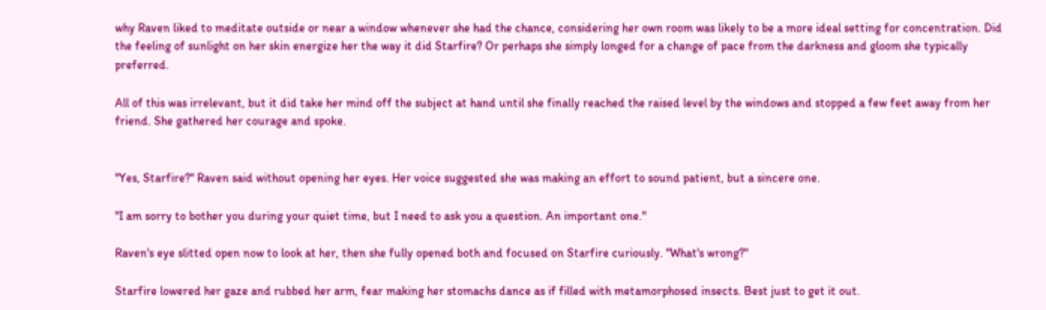why Raven liked to meditate outside or near a window whenever she had the chance, considering her own room was likely to be a more ideal setting for concentration. Did the feeling of sunlight on her skin energize her the way it did Starfire? Or perhaps she simply longed for a change of pace from the darkness and gloom she typically preferred.

All of this was irrelevant, but it did take her mind off the subject at hand until she finally reached the raised level by the windows and stopped a few feet away from her friend. She gathered her courage and spoke.


"Yes, Starfire?" Raven said without opening her eyes. Her voice suggested she was making an effort to sound patient, but a sincere one.

"I am sorry to bother you during your quiet time, but I need to ask you a question. An important one."

Raven's eye slitted open now to look at her, then she fully opened both and focused on Starfire curiously. "What's wrong?"

Starfire lowered her gaze and rubbed her arm, fear making her stomachs dance as if filled with metamorphosed insects. Best just to get it out.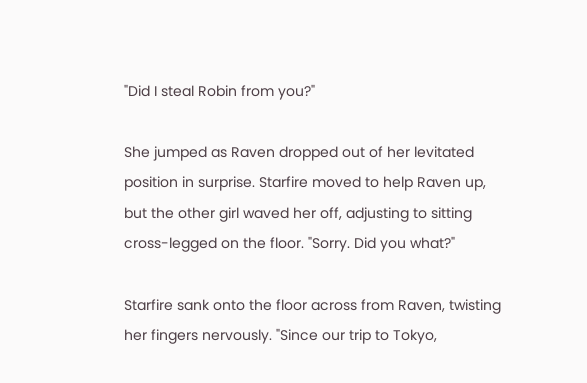"Did I steal Robin from you?"

She jumped as Raven dropped out of her levitated position in surprise. Starfire moved to help Raven up, but the other girl waved her off, adjusting to sitting cross-legged on the floor. "Sorry. Did you what?"

Starfire sank onto the floor across from Raven, twisting her fingers nervously. "Since our trip to Tokyo,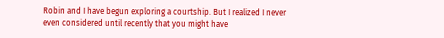Robin and I have begun exploring a courtship. But I realized I never even considered until recently that you might have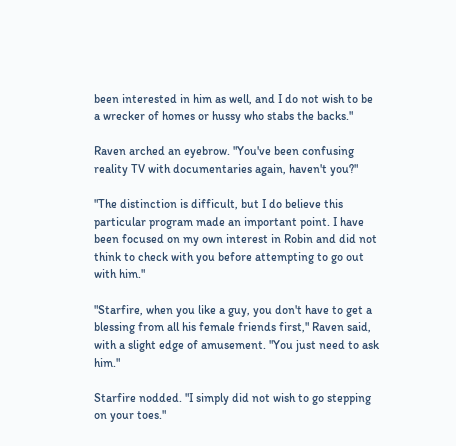been interested in him as well, and I do not wish to be a wrecker of homes or hussy who stabs the backs."

Raven arched an eyebrow. "You've been confusing reality TV with documentaries again, haven't you?"

"The distinction is difficult, but I do believe this particular program made an important point. I have been focused on my own interest in Robin and did not think to check with you before attempting to go out with him."

"Starfire, when you like a guy, you don't have to get a blessing from all his female friends first," Raven said, with a slight edge of amusement. "You just need to ask him."

Starfire nodded. "I simply did not wish to go stepping on your toes."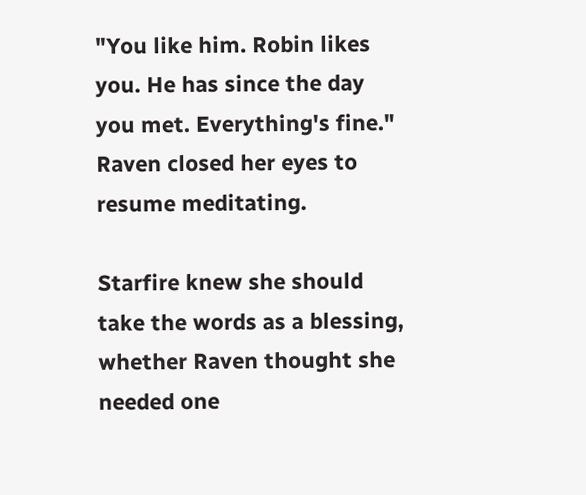"You like him. Robin likes you. He has since the day you met. Everything's fine." Raven closed her eyes to resume meditating.

Starfire knew she should take the words as a blessing, whether Raven thought she needed one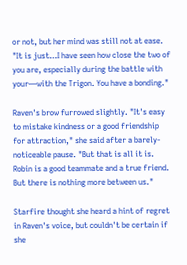or not, but her mind was still not at ease. "It is just…I have seen how close the two of you are, especially during the battle with your—with the Trigon. You have a bonding."

Raven's brow furrowed slightly. "It's easy to mistake kindness or a good friendship for attraction," she said after a barely-noticeable pause. "But that is all it is. Robin is a good teammate and a true friend. But there is nothing more between us."

Starfire thought she heard a hint of regret in Raven's voice, but couldn't be certain if she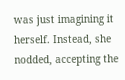was just imagining it herself. Instead, she nodded, accepting the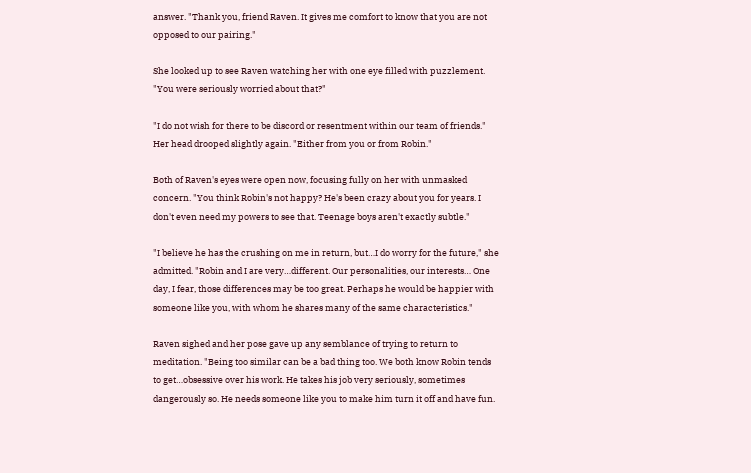answer. "Thank you, friend Raven. It gives me comfort to know that you are not opposed to our pairing."

She looked up to see Raven watching her with one eye filled with puzzlement. "You were seriously worried about that?"

"I do not wish for there to be discord or resentment within our team of friends." Her head drooped slightly again. "Either from you or from Robin."

Both of Raven's eyes were open now, focusing fully on her with unmasked concern. "You think Robin's not happy? He's been crazy about you for years. I don't even need my powers to see that. Teenage boys aren't exactly subtle."

"I believe he has the crushing on me in return, but…I do worry for the future," she admitted. "Robin and I are very…different. Our personalities, our interests… One day, I fear, those differences may be too great. Perhaps he would be happier with someone like you, with whom he shares many of the same characteristics."

Raven sighed and her pose gave up any semblance of trying to return to meditation. "Being too similar can be a bad thing too. We both know Robin tends to get…obsessive over his work. He takes his job very seriously, sometimes dangerously so. He needs someone like you to make him turn it off and have fun.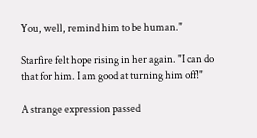You, well, remind him to be human."

Starfire felt hope rising in her again. "I can do that for him. I am good at turning him off!"

A strange expression passed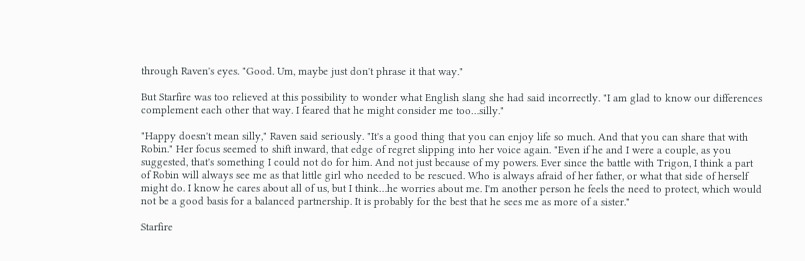through Raven's eyes. "Good. Um, maybe just don't phrase it that way."

But Starfire was too relieved at this possibility to wonder what English slang she had said incorrectly. "I am glad to know our differences complement each other that way. I feared that he might consider me too…silly."

"Happy doesn't mean silly," Raven said seriously. "It's a good thing that you can enjoy life so much. And that you can share that with Robin." Her focus seemed to shift inward, that edge of regret slipping into her voice again. "Even if he and I were a couple, as you suggested, that's something I could not do for him. And not just because of my powers. Ever since the battle with Trigon, I think a part of Robin will always see me as that little girl who needed to be rescued. Who is always afraid of her father, or what that side of herself might do. I know he cares about all of us, but I think…he worries about me. I'm another person he feels the need to protect, which would not be a good basis for a balanced partnership. It is probably for the best that he sees me as more of a sister."

Starfire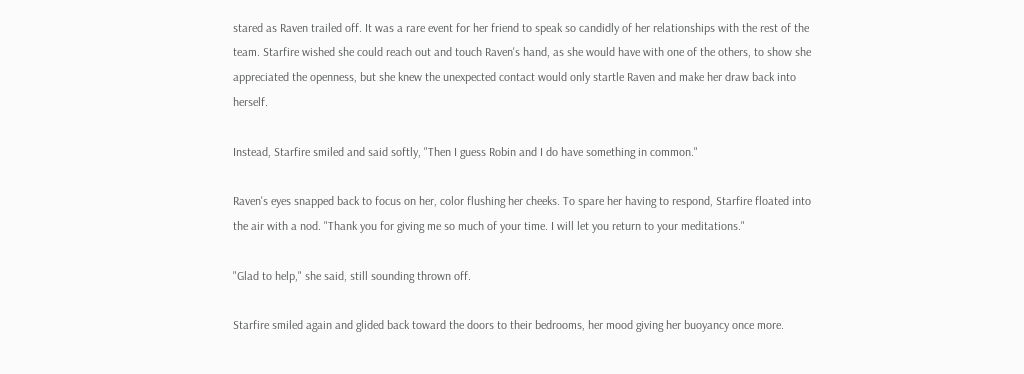stared as Raven trailed off. It was a rare event for her friend to speak so candidly of her relationships with the rest of the team. Starfire wished she could reach out and touch Raven's hand, as she would have with one of the others, to show she appreciated the openness, but she knew the unexpected contact would only startle Raven and make her draw back into herself.

Instead, Starfire smiled and said softly, "Then I guess Robin and I do have something in common."

Raven's eyes snapped back to focus on her, color flushing her cheeks. To spare her having to respond, Starfire floated into the air with a nod. "Thank you for giving me so much of your time. I will let you return to your meditations."

"Glad to help," she said, still sounding thrown off.

Starfire smiled again and glided back toward the doors to their bedrooms, her mood giving her buoyancy once more.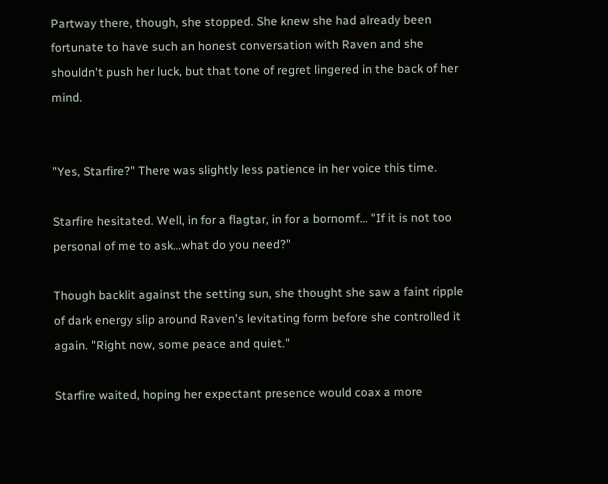Partway there, though, she stopped. She knew she had already been fortunate to have such an honest conversation with Raven and she shouldn't push her luck, but that tone of regret lingered in the back of her mind.


"Yes, Starfire?" There was slightly less patience in her voice this time.

Starfire hesitated. Well, in for a flagtar, in for a bornomf… "If it is not too personal of me to ask…what do you need?"

Though backlit against the setting sun, she thought she saw a faint ripple of dark energy slip around Raven's levitating form before she controlled it again. "Right now, some peace and quiet."

Starfire waited, hoping her expectant presence would coax a more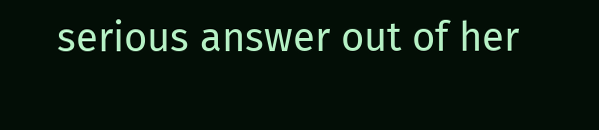serious answer out of her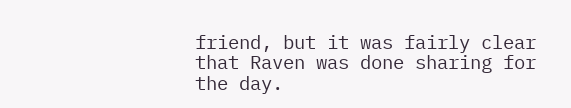friend, but it was fairly clear that Raven was done sharing for the day.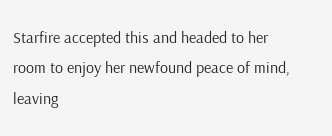Starfire accepted this and headed to her room to enjoy her newfound peace of mind, leaving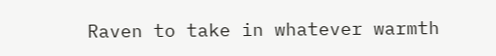Raven to take in whatever warmth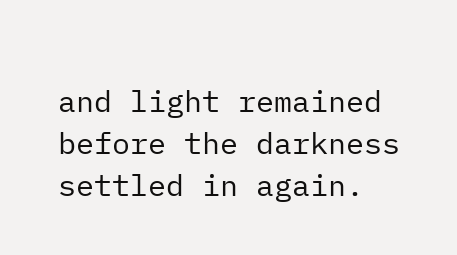and light remained before the darkness settled in again.